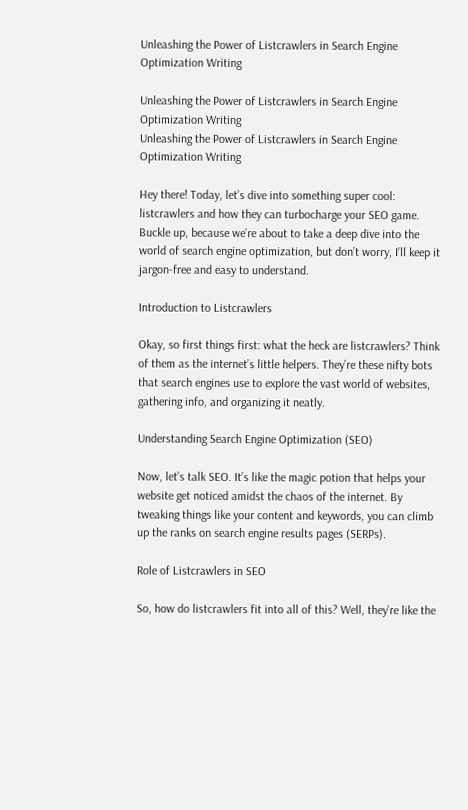Unleashing the Power of Listcrawlers in Search Engine Optimization Writing

Unleashing the Power of Listcrawlers in Search Engine Optimization Writing
Unleashing the Power of Listcrawlers in Search Engine Optimization Writing

Hey there! Today, let’s dive into something super cool: listcrawlers and how they can turbocharge your SEO game. Buckle up, because we’re about to take a deep dive into the world of search engine optimization, but don’t worry, I’ll keep it jargon-free and easy to understand.

Introduction to Listcrawlers

Okay, so first things first: what the heck are listcrawlers? Think of them as the internet’s little helpers. They’re these nifty bots that search engines use to explore the vast world of websites, gathering info, and organizing it neatly.

Understanding Search Engine Optimization (SEO)

Now, let’s talk SEO. It’s like the magic potion that helps your website get noticed amidst the chaos of the internet. By tweaking things like your content and keywords, you can climb up the ranks on search engine results pages (SERPs).

Role of Listcrawlers in SEO

So, how do listcrawlers fit into all of this? Well, they’re like the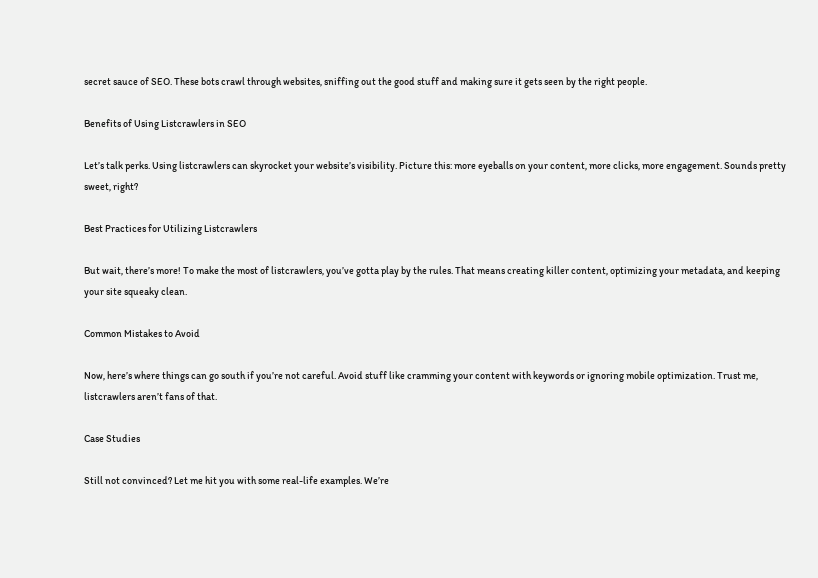secret sauce of SEO. These bots crawl through websites, sniffing out the good stuff and making sure it gets seen by the right people.

Benefits of Using Listcrawlers in SEO

Let’s talk perks. Using listcrawlers can skyrocket your website’s visibility. Picture this: more eyeballs on your content, more clicks, more engagement. Sounds pretty sweet, right?

Best Practices for Utilizing Listcrawlers

But wait, there’s more! To make the most of listcrawlers, you’ve gotta play by the rules. That means creating killer content, optimizing your metadata, and keeping your site squeaky clean.

Common Mistakes to Avoid

Now, here’s where things can go south if you’re not careful. Avoid stuff like cramming your content with keywords or ignoring mobile optimization. Trust me, listcrawlers aren’t fans of that.

Case Studies

Still not convinced? Let me hit you with some real-life examples. We’re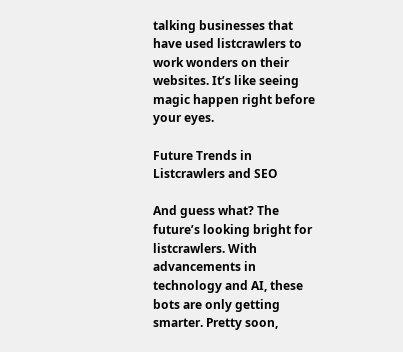talking businesses that have used listcrawlers to work wonders on their websites. It’s like seeing magic happen right before your eyes.

Future Trends in Listcrawlers and SEO

And guess what? The future’s looking bright for listcrawlers. With advancements in technology and AI, these bots are only getting smarter. Pretty soon,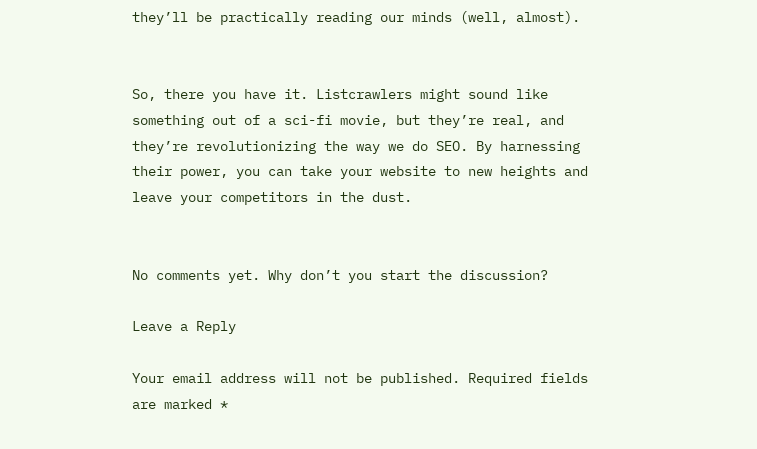they’ll be practically reading our minds (well, almost).


So, there you have it. Listcrawlers might sound like something out of a sci-fi movie, but they’re real, and they’re revolutionizing the way we do SEO. By harnessing their power, you can take your website to new heights and leave your competitors in the dust.


No comments yet. Why don’t you start the discussion?

Leave a Reply

Your email address will not be published. Required fields are marked *